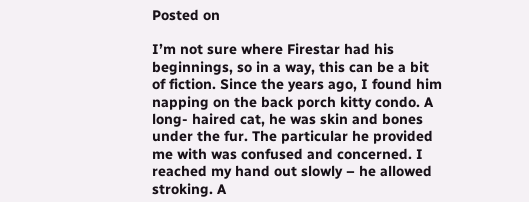Posted on

I’m not sure where Firestar had his beginnings, so in a way, this can be a bit of fiction. Since the years ago, I found him napping on the back porch kitty condo. A long- haired cat, he was skin and bones under the fur. The particular he provided me with was confused and concerned. I reached my hand out slowly – he allowed stroking. A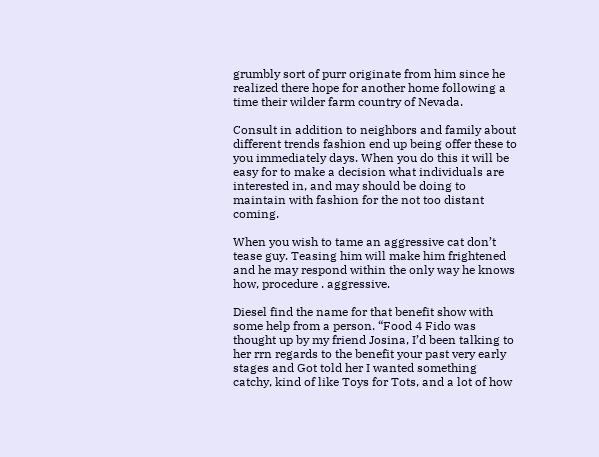grumbly sort of purr originate from him since he realized there hope for another home following a time their wilder farm country of Nevada.

Consult in addition to neighbors and family about different trends fashion end up being offer these to you immediately days. When you do this it will be easy for to make a decision what individuals are interested in, and may should be doing to maintain with fashion for the not too distant coming.

When you wish to tame an aggressive cat don’t tease guy. Teasing him will make him frightened and he may respond within the only way he knows how, procedure . aggressive.

Diesel find the name for that benefit show with some help from a person. “Food 4 Fido was thought up by my friend Josina, I’d been talking to her rrn regards to the benefit your past very early stages and Got told her I wanted something catchy, kind of like Toys for Tots, and a lot of how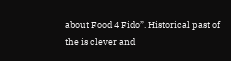about Food 4 Fido”. Historical past of the is clever and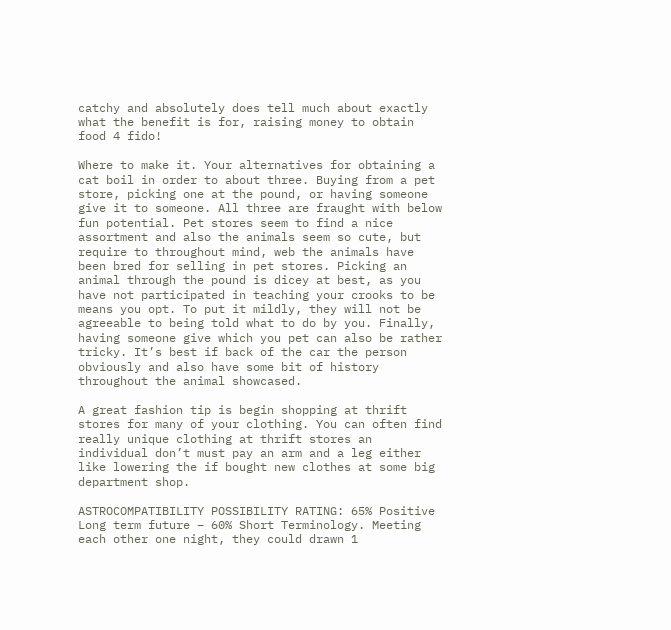catchy and absolutely does tell much about exactly what the benefit is for, raising money to obtain food 4 fido!

Where to make it. Your alternatives for obtaining a cat boil in order to about three. Buying from a pet store, picking one at the pound, or having someone give it to someone. All three are fraught with below fun potential. Pet stores seem to find a nice assortment and also the animals seem so cute, but require to throughout mind, web the animals have been bred for selling in pet stores. Picking an animal through the pound is dicey at best, as you have not participated in teaching your crooks to be means you opt. To put it mildly, they will not be agreeable to being told what to do by you. Finally, having someone give which you pet can also be rather tricky. It’s best if back of the car the person obviously and also have some bit of history throughout the animal showcased.

A great fashion tip is begin shopping at thrift stores for many of your clothing. You can often find really unique clothing at thrift stores an individual don’t must pay an arm and a leg either like lowering the if bought new clothes at some big department shop.

ASTROCOMPATIBILITY POSSIBILITY RATING: 65% Positive Long term future – 60% Short Terminology. Meeting each other one night, they could drawn 1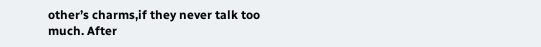other’s charms,if they never talk too much. After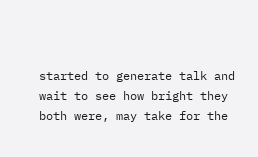started to generate talk and wait to see how bright they both were, may take for the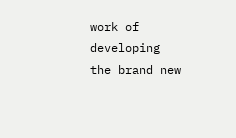work of developing the brand new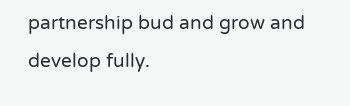partnership bud and grow and develop fully.